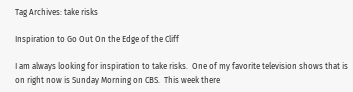Tag Archives: take risks

Inspiration to Go Out On the Edge of the Cliff

I am always looking for inspiration to take risks.  One of my favorite television shows that is on right now is Sunday Morning on CBS.  This week there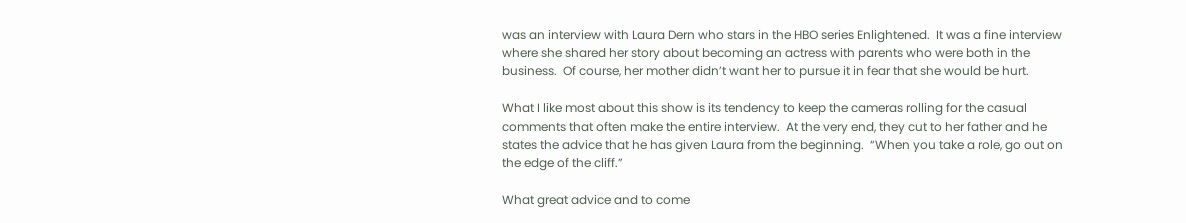was an interview with Laura Dern who stars in the HBO series Enlightened.  It was a fine interview where she shared her story about becoming an actress with parents who were both in the business.  Of course, her mother didn’t want her to pursue it in fear that she would be hurt.

What I like most about this show is its tendency to keep the cameras rolling for the casual comments that often make the entire interview.  At the very end, they cut to her father and he states the advice that he has given Laura from the beginning.  “When you take a role, go out on the edge of the cliff.”

What great advice and to come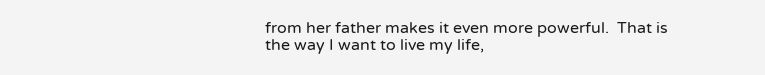from her father makes it even more powerful.  That is the way I want to live my life,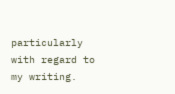particularly with regard to my writing.